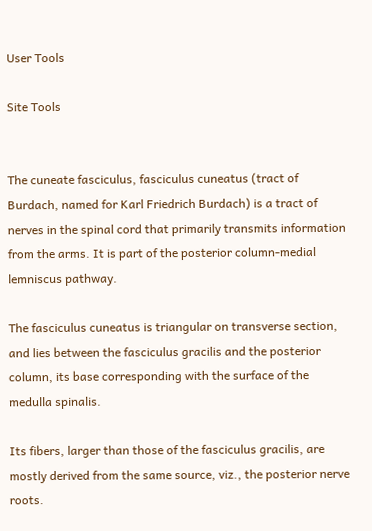User Tools

Site Tools


The cuneate fasciculus, fasciculus cuneatus (tract of Burdach, named for Karl Friedrich Burdach) is a tract of nerves in the spinal cord that primarily transmits information from the arms. It is part of the posterior column-medial lemniscus pathway.

The fasciculus cuneatus is triangular on transverse section, and lies between the fasciculus gracilis and the posterior column, its base corresponding with the surface of the medulla spinalis.

Its fibers, larger than those of the fasciculus gracilis, are mostly derived from the same source, viz., the posterior nerve roots.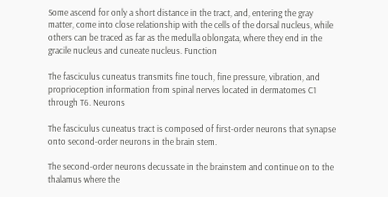Some ascend for only a short distance in the tract, and, entering the gray matter, come into close relationship with the cells of the dorsal nucleus, while others can be traced as far as the medulla oblongata, where they end in the gracile nucleus and cuneate nucleus. Function

The fasciculus cuneatus transmits fine touch, fine pressure, vibration, and proprioception information from spinal nerves located in dermatomes C1 through T6. Neurons

The fasciculus cuneatus tract is composed of first-order neurons that synapse onto second-order neurons in the brain stem.

The second-order neurons decussate in the brainstem and continue on to the thalamus where the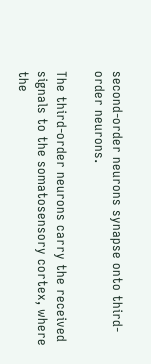second-order neurons synapse onto third-order neurons.

The third-order neurons carry the received signals to the somatosensory cortex, where the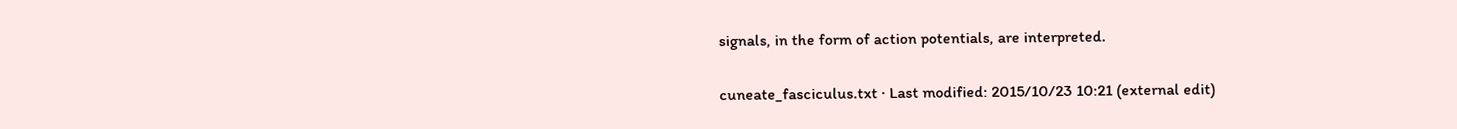signals, in the form of action potentials, are interpreted.

cuneate_fasciculus.txt · Last modified: 2015/10/23 10:21 (external edit)